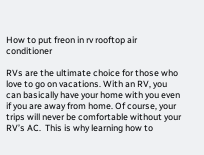How to put freon in rv rooftop air conditioner

RVs are the ultimate choice for those who love to go on vacations. With an RV, you can basically have your home with you even if you are away from home. Of course, your trips will never be comfortable without your RV’s AC.  This is why learning how to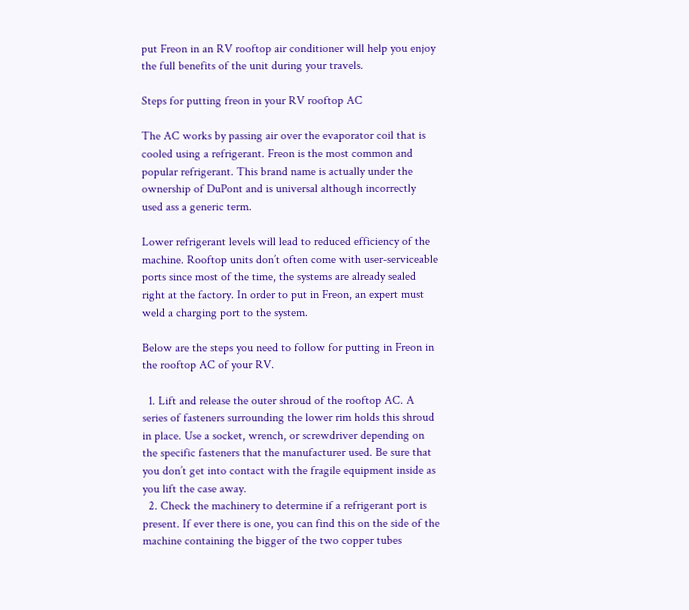put Freon in an RV rooftop air conditioner will help you enjoy the full benefits of the unit during your travels.

Steps for putting freon in your RV rooftop AC

The AC works by passing air over the evaporator coil that is cooled using a refrigerant. Freon is the most common and popular refrigerant. This brand name is actually under the ownership of DuPont and is universal although incorrectly used ass a generic term.

Lower refrigerant levels will lead to reduced efficiency of the machine. Rooftop units don’t often come with user-serviceable ports since most of the time, the systems are already sealed right at the factory. In order to put in Freon, an expert must weld a charging port to the system.

Below are the steps you need to follow for putting in Freon in the rooftop AC of your RV.

  1. Lift and release the outer shroud of the rooftop AC. A series of fasteners surrounding the lower rim holds this shroud in place. Use a socket, wrench, or screwdriver depending on the specific fasteners that the manufacturer used. Be sure that you don’t get into contact with the fragile equipment inside as you lift the case away.
  2. Check the machinery to determine if a refrigerant port is present. If ever there is one, you can find this on the side of the machine containing the bigger of the two copper tubes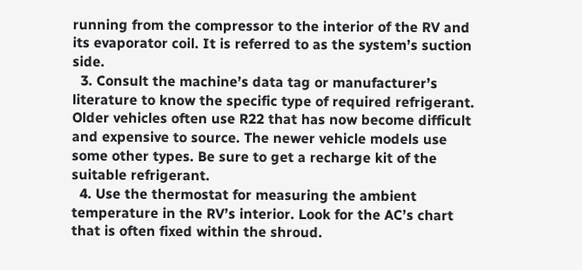running from the compressor to the interior of the RV and its evaporator coil. It is referred to as the system’s suction side.
  3. Consult the machine’s data tag or manufacturer’s literature to know the specific type of required refrigerant. Older vehicles often use R22 that has now become difficult and expensive to source. The newer vehicle models use some other types. Be sure to get a recharge kit of the suitable refrigerant.
  4. Use the thermostat for measuring the ambient temperature in the RV’s interior. Look for the AC’s chart that is often fixed within the shroud.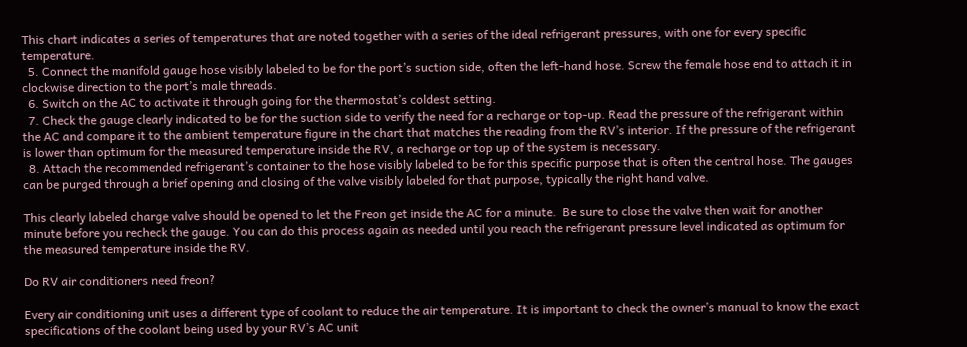This chart indicates a series of temperatures that are noted together with a series of the ideal refrigerant pressures, with one for every specific temperature.
  5. Connect the manifold gauge hose visibly labeled to be for the port’s suction side, often the left-hand hose. Screw the female hose end to attach it in clockwise direction to the port’s male threads.
  6. Switch on the AC to activate it through going for the thermostat’s coldest setting.
  7. Check the gauge clearly indicated to be for the suction side to verify the need for a recharge or top-up. Read the pressure of the refrigerant within the AC and compare it to the ambient temperature figure in the chart that matches the reading from the RV’s interior. If the pressure of the refrigerant is lower than optimum for the measured temperature inside the RV, a recharge or top up of the system is necessary.
  8. Attach the recommended refrigerant’s container to the hose visibly labeled to be for this specific purpose that is often the central hose. The gauges can be purged through a brief opening and closing of the valve visibly labeled for that purpose, typically the right hand valve.

This clearly labeled charge valve should be opened to let the Freon get inside the AC for a minute.  Be sure to close the valve then wait for another minute before you recheck the gauge. You can do this process again as needed until you reach the refrigerant pressure level indicated as optimum for the measured temperature inside the RV.

Do RV air conditioners need freon?

Every air conditioning unit uses a different type of coolant to reduce the air temperature. It is important to check the owner’s manual to know the exact specifications of the coolant being used by your RV’s AC unit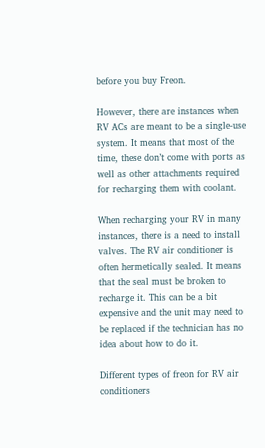before you buy Freon.

However, there are instances when RV ACs are meant to be a single-use system. It means that most of the time, these don’t come with ports as well as other attachments required for recharging them with coolant.

When recharging your RV in many instances, there is a need to install valves. The RV air conditioner is often hermetically sealed. It means that the seal must be broken to recharge it. This can be a bit expensive and the unit may need to be replaced if the technician has no idea about how to do it.

Different types of freon for RV air conditioners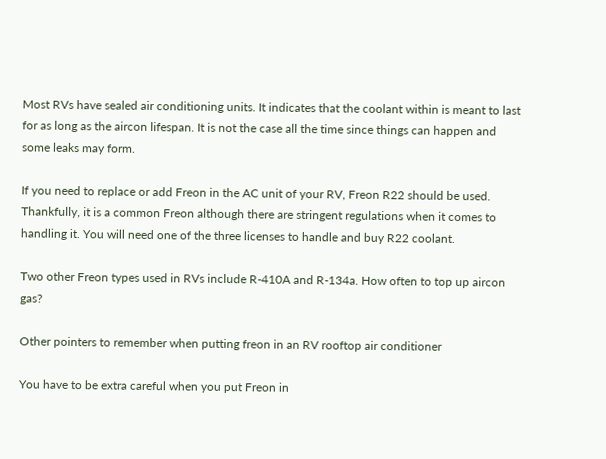Most RVs have sealed air conditioning units. It indicates that the coolant within is meant to last for as long as the aircon lifespan. It is not the case all the time since things can happen and some leaks may form.

If you need to replace or add Freon in the AC unit of your RV, Freon R22 should be used. Thankfully, it is a common Freon although there are stringent regulations when it comes to handling it. You will need one of the three licenses to handle and buy R22 coolant.

Two other Freon types used in RVs include R-410A and R-134a. How often to top up aircon gas?

Other pointers to remember when putting freon in an RV rooftop air conditioner

You have to be extra careful when you put Freon in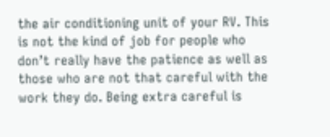the air conditioning unit of your RV. This is not the kind of job for people who don’t really have the patience as well as those who are not that careful with the work they do. Being extra careful is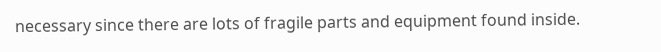necessary since there are lots of fragile parts and equipment found inside.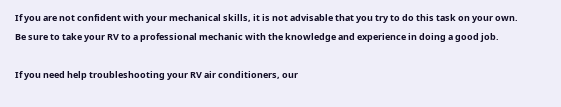If you are not confident with your mechanical skills, it is not advisable that you try to do this task on your own. Be sure to take your RV to a professional mechanic with the knowledge and experience in doing a good job.

If you need help troubleshooting your RV air conditioners, our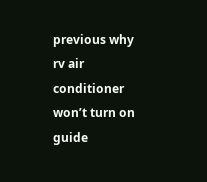previous why rv air conditioner won’t turn on guide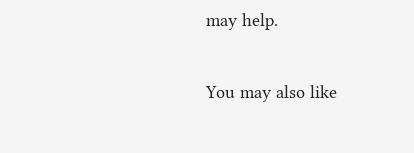may help.

You may also like